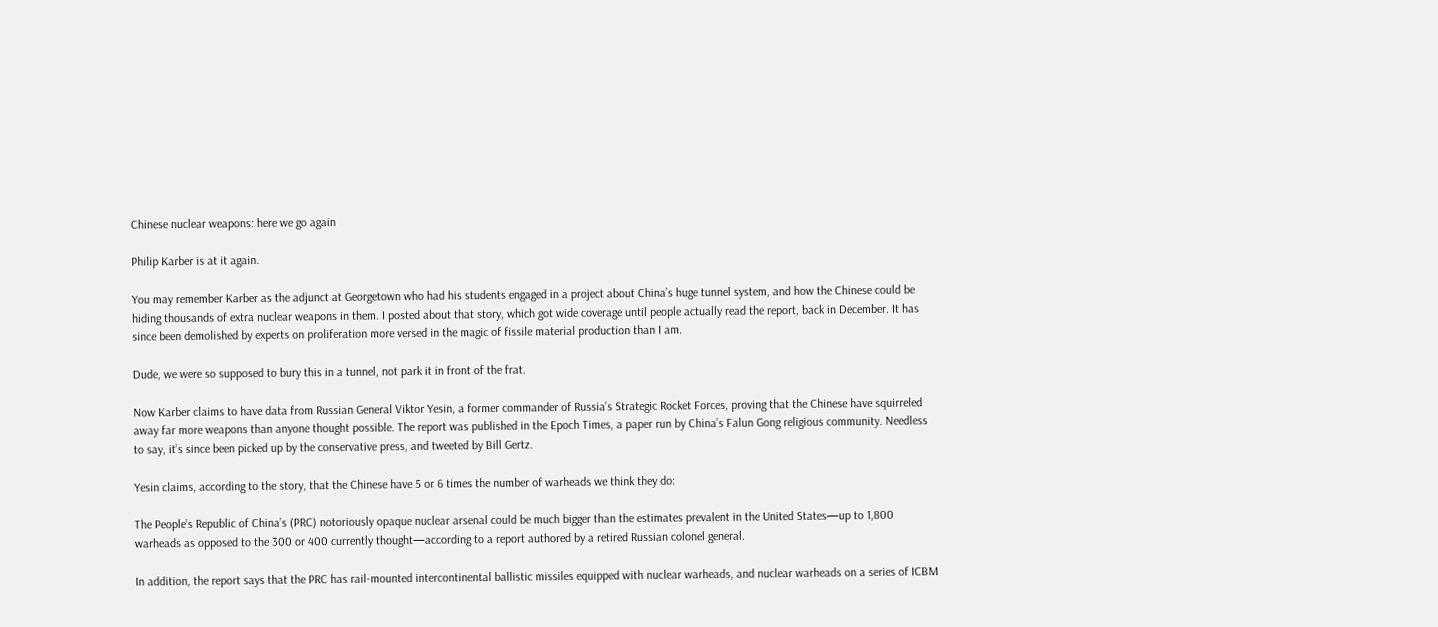Chinese nuclear weapons: here we go again

Philip Karber is at it again.

You may remember Karber as the adjunct at Georgetown who had his students engaged in a project about China’s huge tunnel system, and how the Chinese could be hiding thousands of extra nuclear weapons in them. I posted about that story, which got wide coverage until people actually read the report, back in December. It has since been demolished by experts on proliferation more versed in the magic of fissile material production than I am.

Dude, we were so supposed to bury this in a tunnel, not park it in front of the frat.

Now Karber claims to have data from Russian General Viktor Yesin, a former commander of Russia’s Strategic Rocket Forces, proving that the Chinese have squirreled away far more weapons than anyone thought possible. The report was published in the Epoch Times, a paper run by China’s Falun Gong religious community. Needless to say, it’s since been picked up by the conservative press, and tweeted by Bill Gertz.

Yesin claims, according to the story, that the Chinese have 5 or 6 times the number of warheads we think they do:

The People’s Republic of China’s (PRC) notoriously opaque nuclear arsenal could be much bigger than the estimates prevalent in the United States—up to 1,800 warheads as opposed to the 300 or 400 currently thought—according to a report authored by a retired Russian colonel general.

In addition, the report says that the PRC has rail-mounted intercontinental ballistic missiles equipped with nuclear warheads, and nuclear warheads on a series of ICBM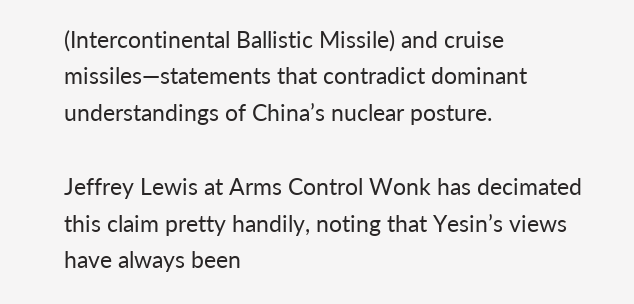(Intercontinental Ballistic Missile) and cruise missiles—statements that contradict dominant understandings of China’s nuclear posture.

Jeffrey Lewis at Arms Control Wonk has decimated this claim pretty handily, noting that Yesin’s views have always been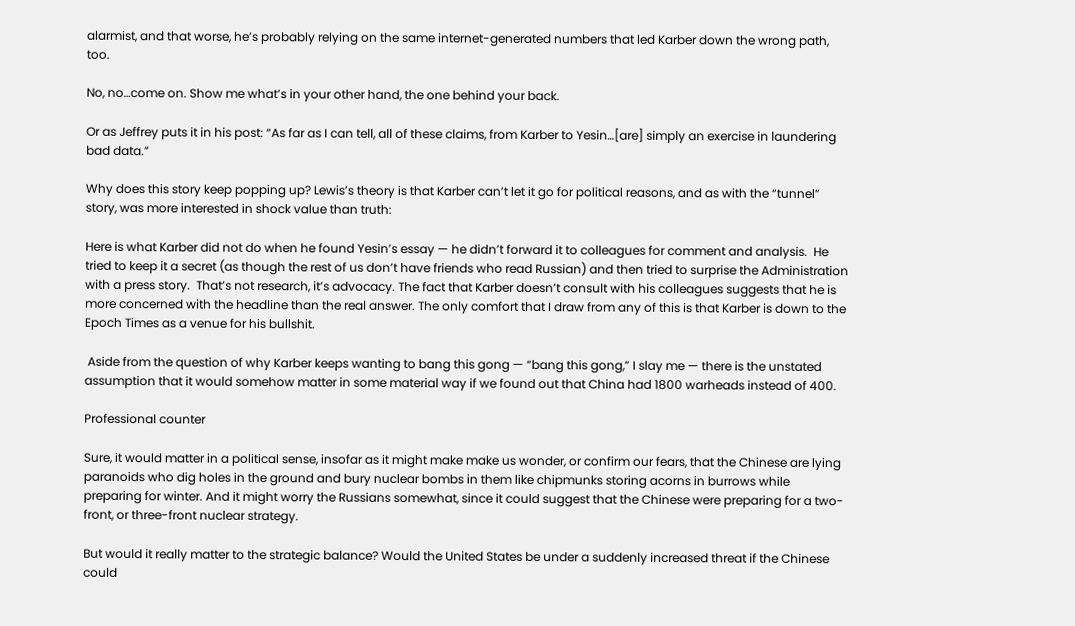alarmist, and that worse, he’s probably relying on the same internet-generated numbers that led Karber down the wrong path, too.

No, no…come on. Show me what’s in your other hand, the one behind your back.

Or as Jeffrey puts it in his post: “As far as I can tell, all of these claims, from Karber to Yesin…[are] simply an exercise in laundering bad data.”

Why does this story keep popping up? Lewis’s theory is that Karber can’t let it go for political reasons, and as with the “tunnel” story, was more interested in shock value than truth:

Here is what Karber did not do when he found Yesin’s essay — he didn’t forward it to colleagues for comment and analysis.  He tried to keep it a secret (as though the rest of us don’t have friends who read Russian) and then tried to surprise the Administration with a press story.  That’s not research, it’s advocacy. The fact that Karber doesn’t consult with his colleagues suggests that he is more concerned with the headline than the real answer. The only comfort that I draw from any of this is that Karber is down to the Epoch Times as a venue for his bullshit.

 Aside from the question of why Karber keeps wanting to bang this gong — “bang this gong,” I slay me — there is the unstated assumption that it would somehow matter in some material way if we found out that China had 1800 warheads instead of 400.

Professional counter

Sure, it would matter in a political sense, insofar as it might make make us wonder, or confirm our fears, that the Chinese are lying paranoids who dig holes in the ground and bury nuclear bombs in them like chipmunks storing acorns in burrows while preparing for winter. And it might worry the Russians somewhat, since it could suggest that the Chinese were preparing for a two-front, or three-front nuclear strategy.

But would it really matter to the strategic balance? Would the United States be under a suddenly increased threat if the Chinese could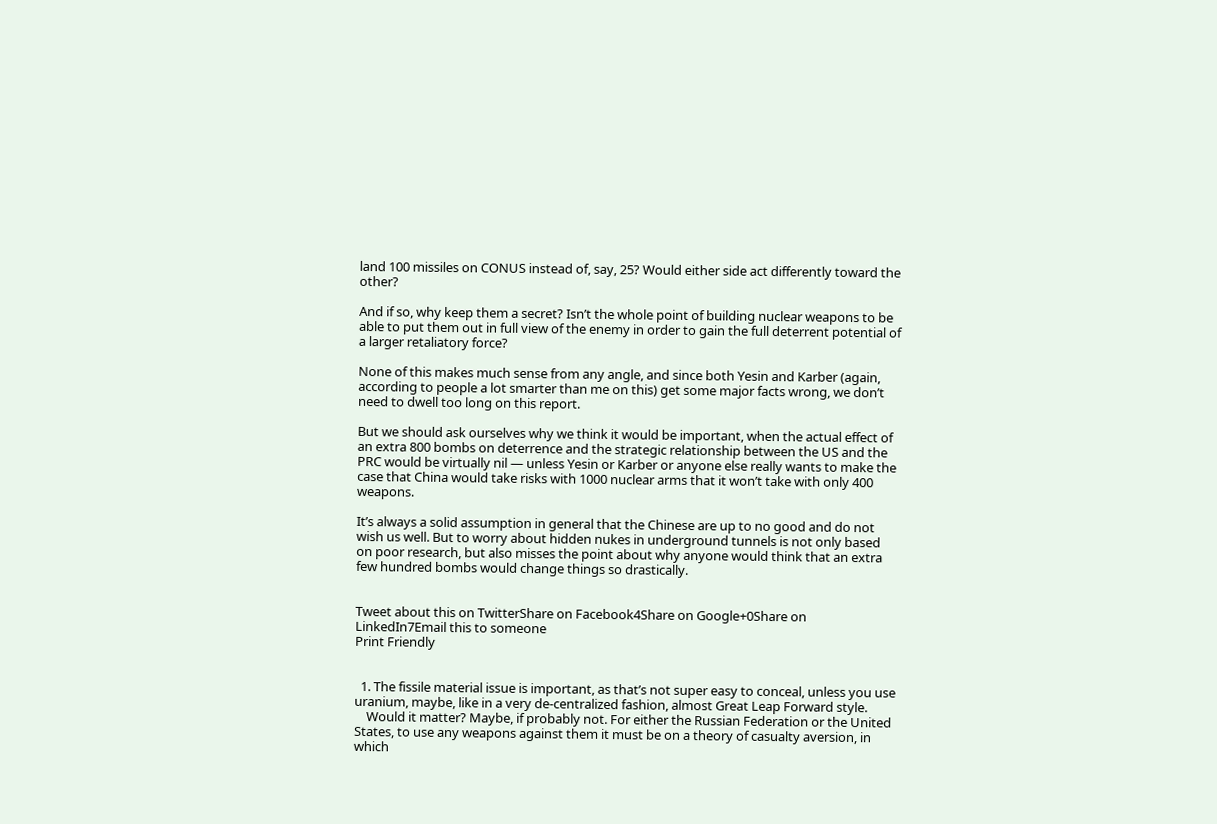land 100 missiles on CONUS instead of, say, 25? Would either side act differently toward the other?

And if so, why keep them a secret? Isn’t the whole point of building nuclear weapons to be able to put them out in full view of the enemy in order to gain the full deterrent potential of a larger retaliatory force?

None of this makes much sense from any angle, and since both Yesin and Karber (again, according to people a lot smarter than me on this) get some major facts wrong, we don’t need to dwell too long on this report.

But we should ask ourselves why we think it would be important, when the actual effect of an extra 800 bombs on deterrence and the strategic relationship between the US and the PRC would be virtually nil — unless Yesin or Karber or anyone else really wants to make the case that China would take risks with 1000 nuclear arms that it won’t take with only 400 weapons.

It’s always a solid assumption in general that the Chinese are up to no good and do not wish us well. But to worry about hidden nukes in underground tunnels is not only based on poor research, but also misses the point about why anyone would think that an extra few hundred bombs would change things so drastically.


Tweet about this on TwitterShare on Facebook4Share on Google+0Share on LinkedIn7Email this to someone
Print Friendly


  1. The fissile material issue is important, as that’s not super easy to conceal, unless you use uranium, maybe, like in a very de-centralized fashion, almost Great Leap Forward style.
    Would it matter? Maybe, if probably not. For either the Russian Federation or the United States, to use any weapons against them it must be on a theory of casualty aversion, in which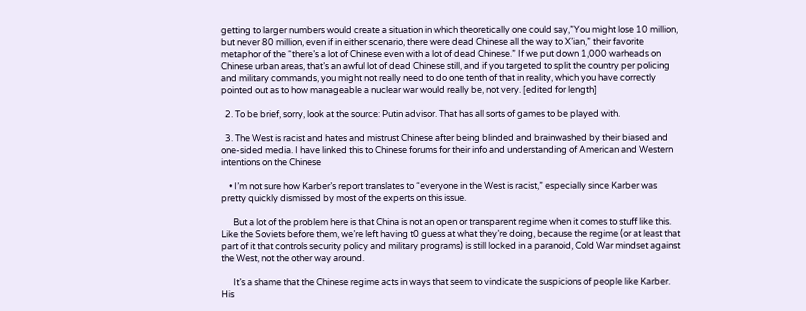getting to larger numbers would create a situation in which theoretically one could say,”You might lose 10 million, but never 80 million, even if in either scenario, there were dead Chinese all the way to X’ian,” their favorite metaphor of the “there’s a lot of Chinese even with a lot of dead Chinese.” If we put down 1,000 warheads on Chinese urban areas, that’s an awful lot of dead Chinese still, and if you targeted to split the country per policing and military commands, you might not really need to do one tenth of that in reality, which you have correctly pointed out as to how manageable a nuclear war would really be, not very. [edited for length]

  2. To be brief, sorry, look at the source: Putin advisor. That has all sorts of games to be played with.

  3. The West is racist and hates and mistrust Chinese after being blinded and brainwashed by their biased and one-sided media. I have linked this to Chinese forums for their info and understanding of American and Western intentions on the Chinese

    • I’m not sure how Karber’s report translates to “everyone in the West is racist,” especially since Karber was pretty quickly dismissed by most of the experts on this issue.

      But a lot of the problem here is that China is not an open or transparent regime when it comes to stuff like this. Like the Soviets before them, we’re left having t0 guess at what they’re doing, because the regime (or at least that part of it that controls security policy and military programs) is still locked in a paranoid, Cold War mindset against the West, not the other way around.

      It’s a shame that the Chinese regime acts in ways that seem to vindicate the suspicions of people like Karber. His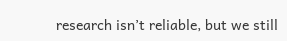research isn’t reliable, but we still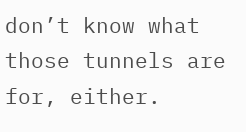don’t know what those tunnels are for, either.